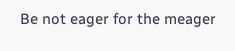Be not eager for the meager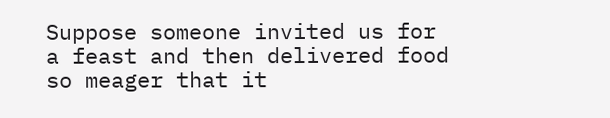Suppose someone invited us for a feast and then delivered food so meager that it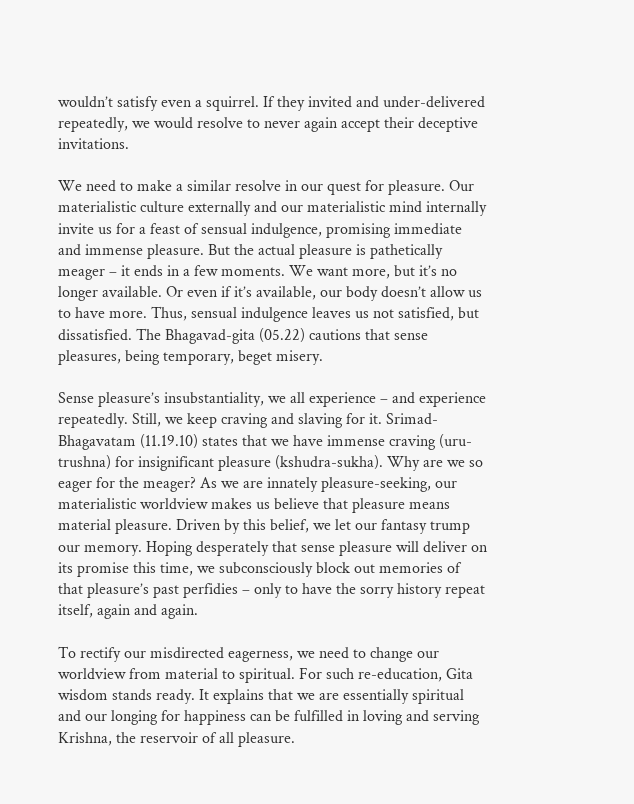wouldn’t satisfy even a squirrel. If they invited and under-delivered repeatedly, we would resolve to never again accept their deceptive invitations.

We need to make a similar resolve in our quest for pleasure. Our materialistic culture externally and our materialistic mind internally invite us for a feast of sensual indulgence, promising immediate and immense pleasure. But the actual pleasure is pathetically meager – it ends in a few moments. We want more, but it’s no longer available. Or even if it’s available, our body doesn’t allow us to have more. Thus, sensual indulgence leaves us not satisfied, but dissatisfied. The Bhagavad-gita (05.22) cautions that sense pleasures, being temporary, beget misery.

Sense pleasure’s insubstantiality, we all experience – and experience repeatedly. Still, we keep craving and slaving for it. Srimad-Bhagavatam (11.19.10) states that we have immense craving (uru-trushna) for insignificant pleasure (kshudra-sukha). Why are we so eager for the meager? As we are innately pleasure-seeking, our materialistic worldview makes us believe that pleasure means material pleasure. Driven by this belief, we let our fantasy trump our memory. Hoping desperately that sense pleasure will deliver on its promise this time, we subconsciously block out memories of that pleasure’s past perfidies – only to have the sorry history repeat itself, again and again.

To rectify our misdirected eagerness, we need to change our worldview from material to spiritual. For such re-education, Gita wisdom stands ready. It explains that we are essentially spiritual and our longing for happiness can be fulfilled in loving and serving Krishna, the reservoir of all pleasure.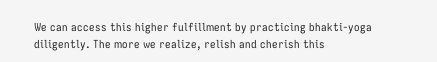We can access this higher fulfillment by practicing bhakti-yoga diligently. The more we realize, relish and cherish this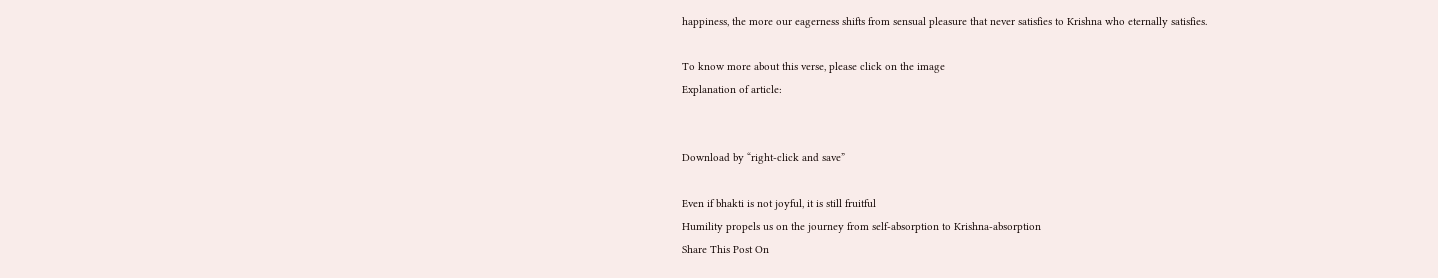happiness, the more our eagerness shifts from sensual pleasure that never satisfies to Krishna who eternally satisfies.

To know more about this verse, please click on the image
Explanation of article:


Download by “right-click and save”

Even if bhakti is not joyful, it is still fruitful
Humility propels us on the journey from self-absorption to Krishna-absorption
Share This Post On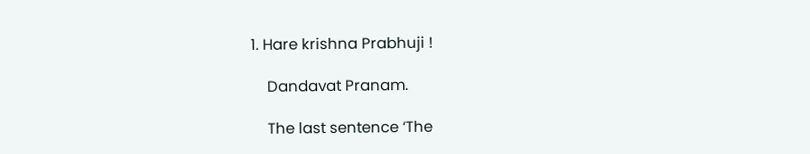1. Hare krishna Prabhuji !

    Dandavat Pranam.

    The last sentence ‘The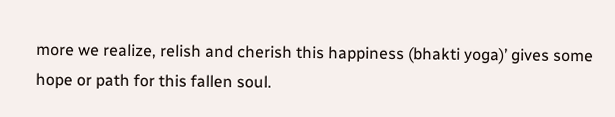more we realize, relish and cherish this happiness (bhakti yoga)’ gives some hope or path for this fallen soul.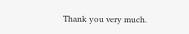Thank you very much.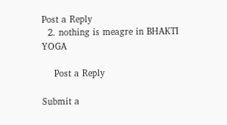Post a Reply
  2. nothing is meagre in BHAKTI YOGA

    Post a Reply

Submit a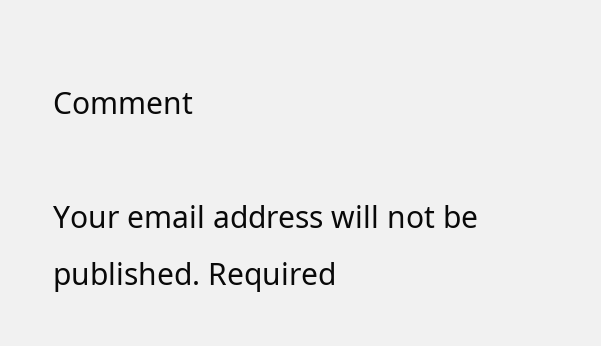Comment

Your email address will not be published. Required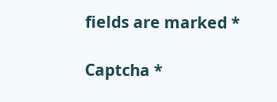fields are marked *

Captcha *